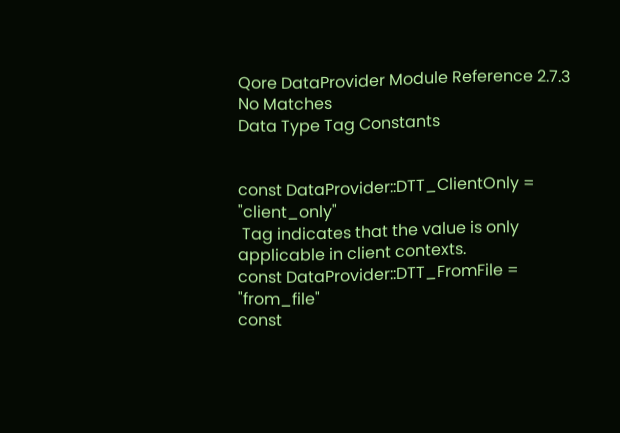Qore DataProvider Module Reference 2.7.3
No Matches
Data Type Tag Constants


const DataProvider::DTT_ClientOnly = "client_only"
 Tag indicates that the value is only applicable in client contexts.
const DataProvider::DTT_FromFile = "from_file"
const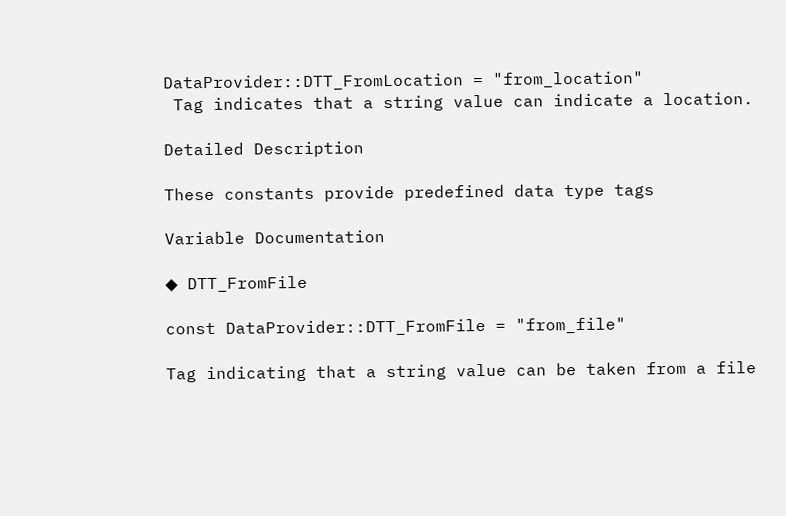DataProvider::DTT_FromLocation = "from_location"
 Tag indicates that a string value can indicate a location.

Detailed Description

These constants provide predefined data type tags

Variable Documentation

◆ DTT_FromFile

const DataProvider::DTT_FromFile = "from_file"

Tag indicating that a string value can be taken from a file